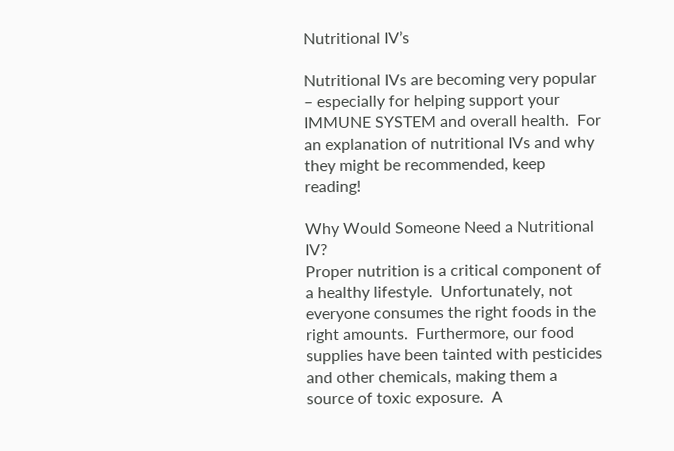Nutritional IV’s

Nutritional IVs are becoming very popular – especially for helping support your IMMUNE SYSTEM and overall health.  For an explanation of nutritional IVs and why they might be recommended, keep reading!

Why Would Someone Need a Nutritional IV?
Proper nutrition is a critical component of a healthy lifestyle.  Unfortunately, not everyone consumes the right foods in the right amounts.  Furthermore, our food supplies have been tainted with pesticides and other chemicals, making them a source of toxic exposure.  A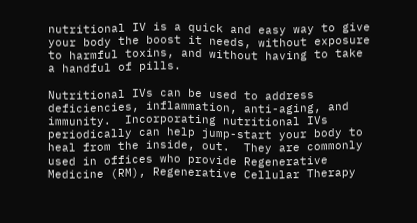nutritional IV is a quick and easy way to give your body the boost it needs, without exposure to harmful toxins, and without having to take a handful of pills.

Nutritional IVs can be used to address deficiencies, inflammation, anti-aging, and immunity.  Incorporating nutritional IVs periodically can help jump-start your body to heal from the inside, out.  They are commonly used in offices who provide Regenerative Medicine (RM), Regenerative Cellular Therapy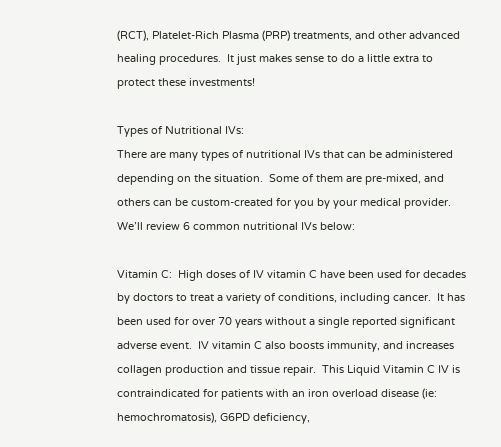(RCT), Platelet-Rich Plasma (PRP) treatments, and other advanced healing procedures.  It just makes sense to do a little extra to protect these investments!

Types of Nutritional IVs:
There are many types of nutritional IVs that can be administered depending on the situation.  Some of them are pre-mixed, and others can be custom-created for you by your medical provider.  We’ll review 6 common nutritional IVs below:

Vitamin C:  High doses of IV vitamin C have been used for decades by doctors to treat a variety of conditions, including cancer.  It has been used for over 70 years without a single reported significant adverse event.  IV vitamin C also boosts immunity, and increases collagen production and tissue repair.  This Liquid Vitamin C IV is contraindicated for patients with an iron overload disease (ie: hemochromatosis), G6PD deficiency,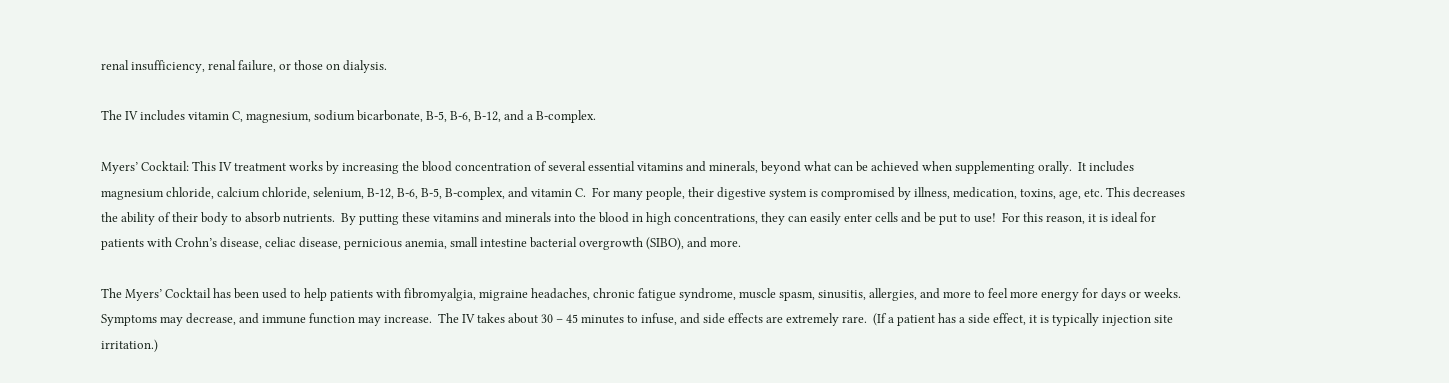renal insufficiency, renal failure, or those on dialysis.

The IV includes vitamin C, magnesium, sodium bicarbonate, B-5, B-6, B-12, and a B-complex.

Myers’ Cocktail: This IV treatment works by increasing the blood concentration of several essential vitamins and minerals, beyond what can be achieved when supplementing orally.  It includes magnesium chloride, calcium chloride, selenium, B-12, B-6, B-5, B-complex, and vitamin C.  For many people, their digestive system is compromised by illness, medication, toxins, age, etc. This decreases the ability of their body to absorb nutrients.  By putting these vitamins and minerals into the blood in high concentrations, they can easily enter cells and be put to use!  For this reason, it is ideal for patients with Crohn’s disease, celiac disease, pernicious anemia, small intestine bacterial overgrowth (SIBO), and more.

The Myers’ Cocktail has been used to help patients with fibromyalgia, migraine headaches, chronic fatigue syndrome, muscle spasm, sinusitis, allergies, and more to feel more energy for days or weeks.  Symptoms may decrease, and immune function may increase.  The IV takes about 30 – 45 minutes to infuse, and side effects are extremely rare.  (If a patient has a side effect, it is typically injection site irritation.)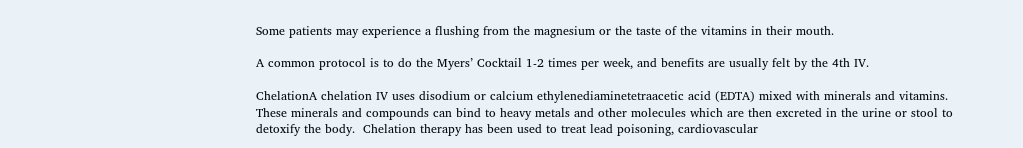Some patients may experience a flushing from the magnesium or the taste of the vitamins in their mouth.

A common protocol is to do the Myers’ Cocktail 1-2 times per week, and benefits are usually felt by the 4th IV.

ChelationA chelation IV uses disodium or calcium ethylenediaminetetraacetic acid (EDTA) mixed with minerals and vitamins.  These minerals and compounds can bind to heavy metals and other molecules which are then excreted in the urine or stool to detoxify the body.  Chelation therapy has been used to treat lead poisoning, cardiovascular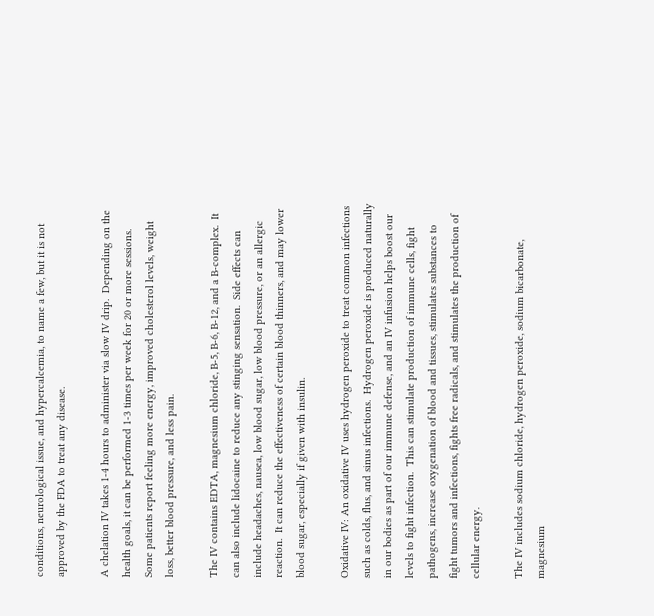conditions, neurological issue, and hypercalcemia, to name a few, but it is not approved by the FDA to treat any disease.

A chelation IV takes 1-4 hours to administer via slow IV drip.  Depending on the health goals, it can be performed 1-3 times per week for 20 or more sessions.  Some patients report feeling more energy, improved cholesterol levels, weight loss, better blood pressure, and less pain.

The IV contains EDTA, magnesium chloride, B-5, B-6, B-12, and a B-complex.  It can also include lidocaine to reduce any stinging sensation.  Side effects can include headaches, nausea, low blood sugar, low blood pressure, or an allergic reaction.  It can reduce the effectiveness of certain blood thinners, and may lower blood sugar, especially if given with insulin.

Oxidative IV: An oxidative IV uses hydrogen peroxide to treat common infections such as colds, flus, and sinus infections.  Hydrogen peroxide is produced naturally in our bodies as part of our immune defense, and an IV infusion helps boost our levels to fight infection.  This can stimulate production of immune cells, fight pathogens, increase oxygenation of blood and tissues, stimulates substances to fight tumors and infections, fights free radicals, and stimulates the production of cellular energy.

The IV includes sodium chloride, hydrogen peroxide, sodium bicarbonate, magnesium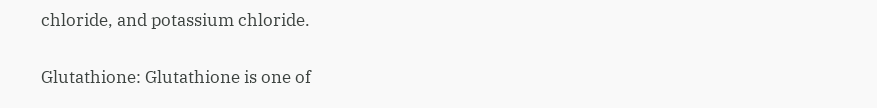chloride, and potassium chloride.

Glutathione: Glutathione is one of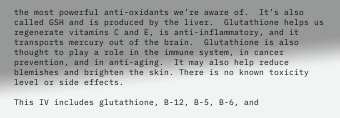the most powerful anti-oxidants we’re aware of.  It’s also called GSH and is produced by the liver.  Glutathione helps us regenerate vitamins C and E, is anti-inflammatory, and it transports mercury out of the brain.  Glutathione is also thought to play a role in the immune system, in cancer prevention, and in anti-aging.  It may also help reduce blemishes and brighten the skin. There is no known toxicity level or side effects.

This IV includes glutathione, B-12, B-5, B-6, and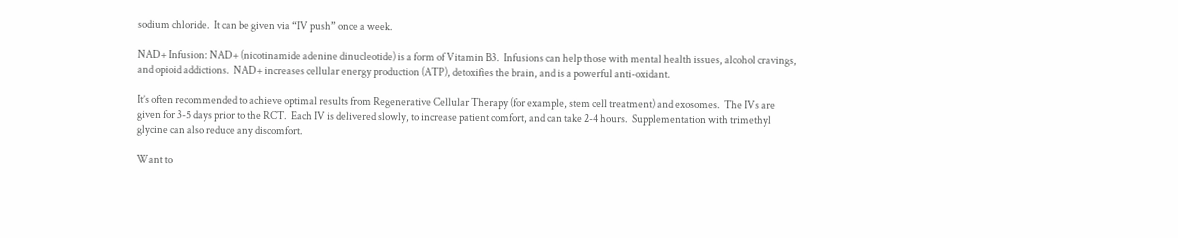sodium chloride.  It can be given via “IV push” once a week.

NAD+ Infusion: NAD+ (nicotinamide adenine dinucleotide) is a form of Vitamin B3.  Infusions can help those with mental health issues, alcohol cravings, and opioid addictions.  NAD+ increases cellular energy production (ATP), detoxifies the brain, and is a powerful anti-oxidant.

It’s often recommended to achieve optimal results from Regenerative Cellular Therapy (for example, stem cell treatment) and exosomes.  The IVs are given for 3-5 days prior to the RCT.  Each IV is delivered slowly, to increase patient comfort, and can take 2-4 hours.  Supplementation with trimethyl glycine can also reduce any discomfort.

Want to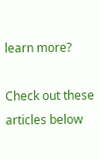learn more?

Check out these articles below